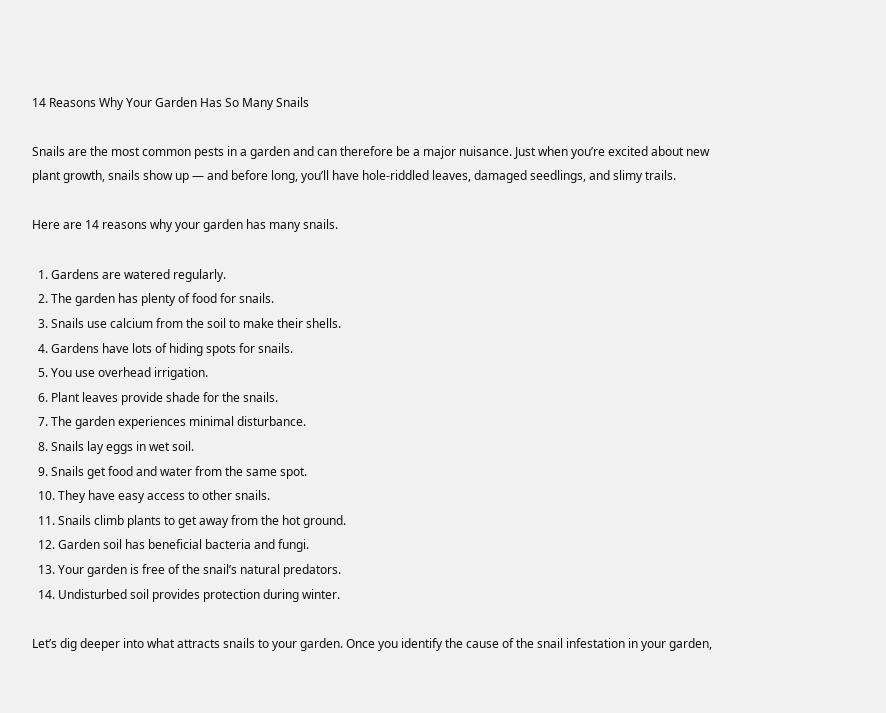14 Reasons Why Your Garden Has So Many Snails

Snails are the most common pests in a garden and can therefore be a major nuisance. Just when you’re excited about new plant growth, snails show up — and before long, you’ll have hole-riddled leaves, damaged seedlings, and slimy trails.

Here are 14 reasons why your garden has many snails.

  1. Gardens are watered regularly.
  2. The garden has plenty of food for snails.
  3. Snails use calcium from the soil to make their shells.
  4. Gardens have lots of hiding spots for snails.
  5. You use overhead irrigation.
  6. Plant leaves provide shade for the snails.
  7. The garden experiences minimal disturbance.
  8. Snails lay eggs in wet soil.
  9. Snails get food and water from the same spot.
  10. They have easy access to other snails.
  11. Snails climb plants to get away from the hot ground.
  12. Garden soil has beneficial bacteria and fungi.
  13. Your garden is free of the snail’s natural predators.
  14. Undisturbed soil provides protection during winter.

Let’s dig deeper into what attracts snails to your garden. Once you identify the cause of the snail infestation in your garden,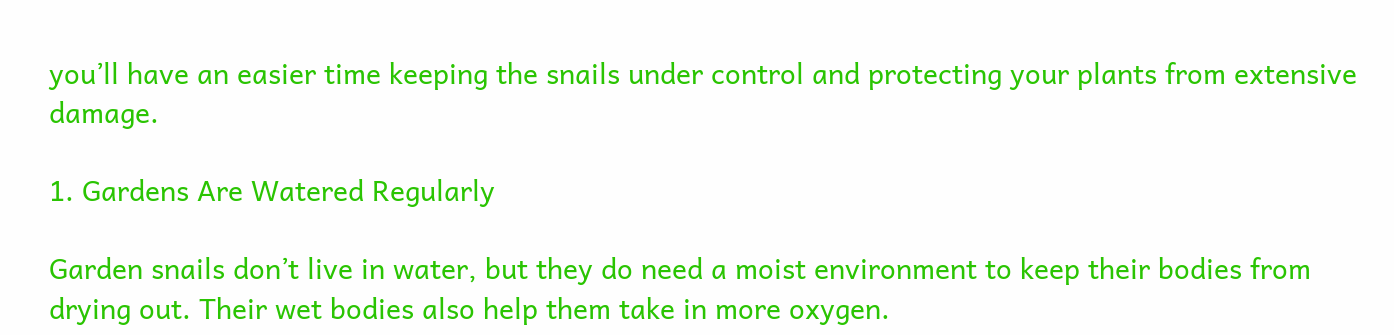you’ll have an easier time keeping the snails under control and protecting your plants from extensive damage.

1. Gardens Are Watered Regularly

Garden snails don’t live in water, but they do need a moist environment to keep their bodies from drying out. Their wet bodies also help them take in more oxygen.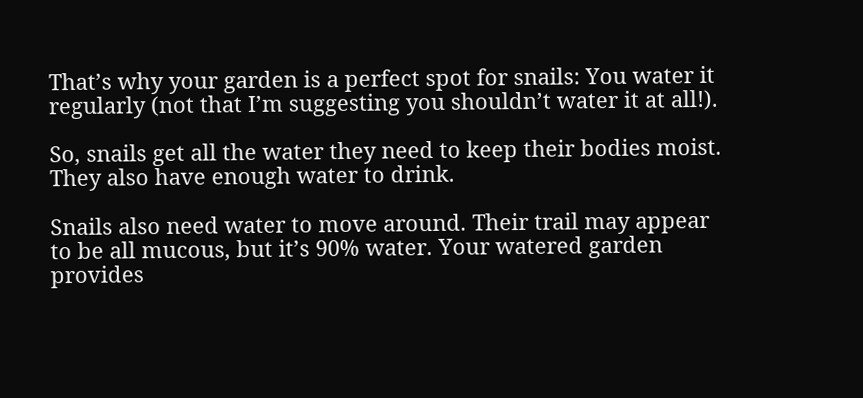That’s why your garden is a perfect spot for snails: You water it regularly (not that I’m suggesting you shouldn’t water it at all!).

So, snails get all the water they need to keep their bodies moist. They also have enough water to drink.

Snails also need water to move around. Their trail may appear to be all mucous, but it’s 90% water. Your watered garden provides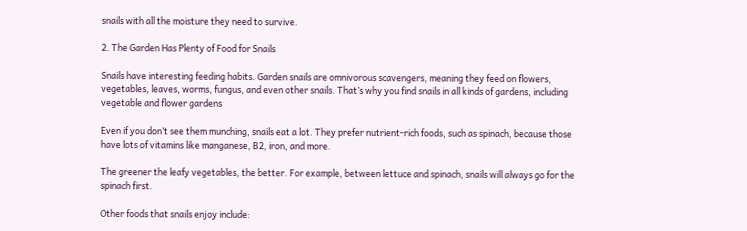snails with all the moisture they need to survive.

2. The Garden Has Plenty of Food for Snails

Snails have interesting feeding habits. Garden snails are omnivorous scavengers, meaning they feed on flowers, vegetables, leaves, worms, fungus, and even other snails. That’s why you find snails in all kinds of gardens, including vegetable and flower gardens

Even if you don’t see them munching, snails eat a lot. They prefer nutrient-rich foods, such as spinach, because those have lots of vitamins like manganese, B2, iron, and more.

The greener the leafy vegetables, the better. For example, between lettuce and spinach, snails will always go for the spinach first.

Other foods that snails enjoy include: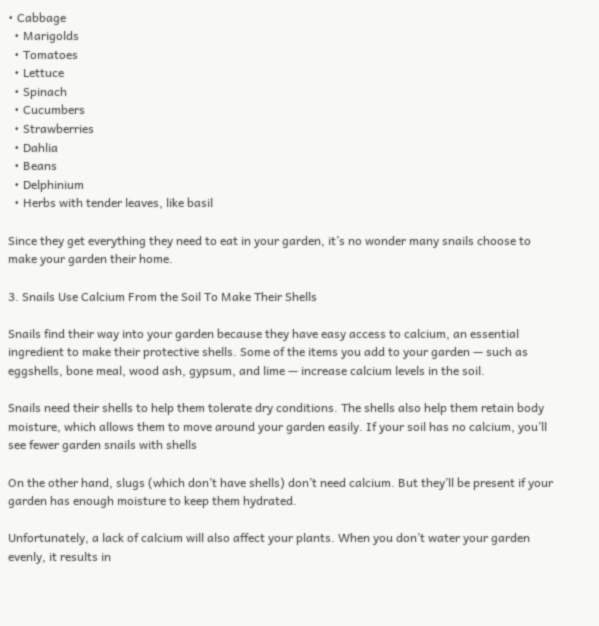• Cabbage
  • Marigolds
  • Tomatoes
  • Lettuce
  • Spinach
  • Cucumbers
  • Strawberries
  • Dahlia
  • Beans
  • Delphinium
  • Herbs with tender leaves, like basil

Since they get everything they need to eat in your garden, it’s no wonder many snails choose to make your garden their home.

3. Snails Use Calcium From the Soil To Make Their Shells

Snails find their way into your garden because they have easy access to calcium, an essential ingredient to make their protective shells. Some of the items you add to your garden — such as eggshells, bone meal, wood ash, gypsum, and lime — increase calcium levels in the soil.

Snails need their shells to help them tolerate dry conditions. The shells also help them retain body moisture, which allows them to move around your garden easily. If your soil has no calcium, you’ll see fewer garden snails with shells

On the other hand, slugs (which don’t have shells) don’t need calcium. But they’ll be present if your garden has enough moisture to keep them hydrated.

Unfortunately, a lack of calcium will also affect your plants. When you don’t water your garden evenly, it results in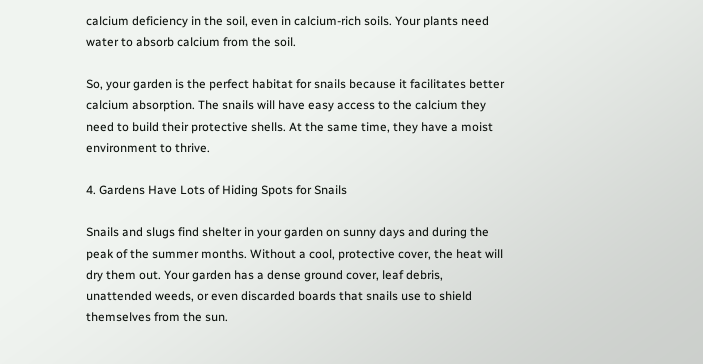calcium deficiency in the soil, even in calcium-rich soils. Your plants need water to absorb calcium from the soil.

So, your garden is the perfect habitat for snails because it facilitates better calcium absorption. The snails will have easy access to the calcium they need to build their protective shells. At the same time, they have a moist environment to thrive.

4. Gardens Have Lots of Hiding Spots for Snails

Snails and slugs find shelter in your garden on sunny days and during the peak of the summer months. Without a cool, protective cover, the heat will dry them out. Your garden has a dense ground cover, leaf debris, unattended weeds, or even discarded boards that snails use to shield themselves from the sun.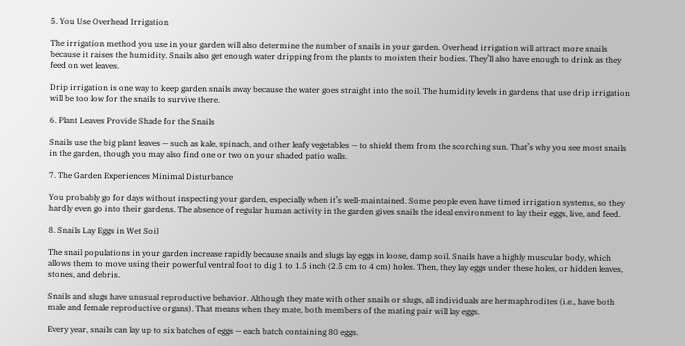5. You Use Overhead Irrigation

The irrigation method you use in your garden will also determine the number of snails in your garden. Overhead irrigation will attract more snails because it raises the humidity. Snails also get enough water dripping from the plants to moisten their bodies. They’ll also have enough to drink as they feed on wet leaves.

Drip irrigation is one way to keep garden snails away because the water goes straight into the soil. The humidity levels in gardens that use drip irrigation will be too low for the snails to survive there.

6. Plant Leaves Provide Shade for the Snails

Snails use the big plant leaves — such as kale, spinach, and other leafy vegetables — to shield them from the scorching sun. That’s why you see most snails in the garden, though you may also find one or two on your shaded patio walls.

7. The Garden Experiences Minimal Disturbance

You probably go for days without inspecting your garden, especially when it’s well-maintained. Some people even have timed irrigation systems, so they hardly even go into their gardens. The absence of regular human activity in the garden gives snails the ideal environment to lay their eggs, live, and feed.

8. Snails Lay Eggs in Wet Soil

The snail populations in your garden increase rapidly because snails and slugs lay eggs in loose, damp soil. Snails have a highly muscular body, which allows them to move using their powerful ventral foot to dig 1 to 1.5 inch (2.5 cm to 4 cm) holes. Then, they lay eggs under these holes, or hidden leaves, stones, and debris.

Snails and slugs have unusual reproductive behavior. Although they mate with other snails or slugs, all individuals are hermaphrodites (i.e., have both male and female reproductive organs). That means when they mate, both members of the mating pair will lay eggs.

Every year, snails can lay up to six batches of eggs — each batch containing 80 eggs.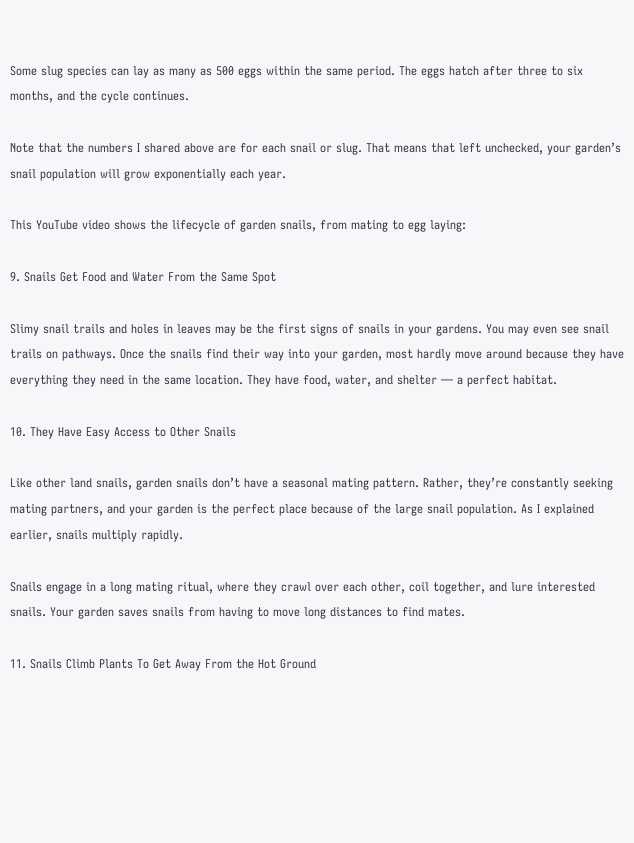Some slug species can lay as many as 500 eggs within the same period. The eggs hatch after three to six months, and the cycle continues.

Note that the numbers I shared above are for each snail or slug. That means that left unchecked, your garden’s snail population will grow exponentially each year.

This YouTube video shows the lifecycle of garden snails, from mating to egg laying:

9. Snails Get Food and Water From the Same Spot

Slimy snail trails and holes in leaves may be the first signs of snails in your gardens. You may even see snail trails on pathways. Once the snails find their way into your garden, most hardly move around because they have everything they need in the same location. They have food, water, and shelter — a perfect habitat.

10. They Have Easy Access to Other Snails

Like other land snails, garden snails don’t have a seasonal mating pattern. Rather, they’re constantly seeking mating partners, and your garden is the perfect place because of the large snail population. As I explained earlier, snails multiply rapidly.

Snails engage in a long mating ritual, where they crawl over each other, coil together, and lure interested snails. Your garden saves snails from having to move long distances to find mates.

11. Snails Climb Plants To Get Away From the Hot Ground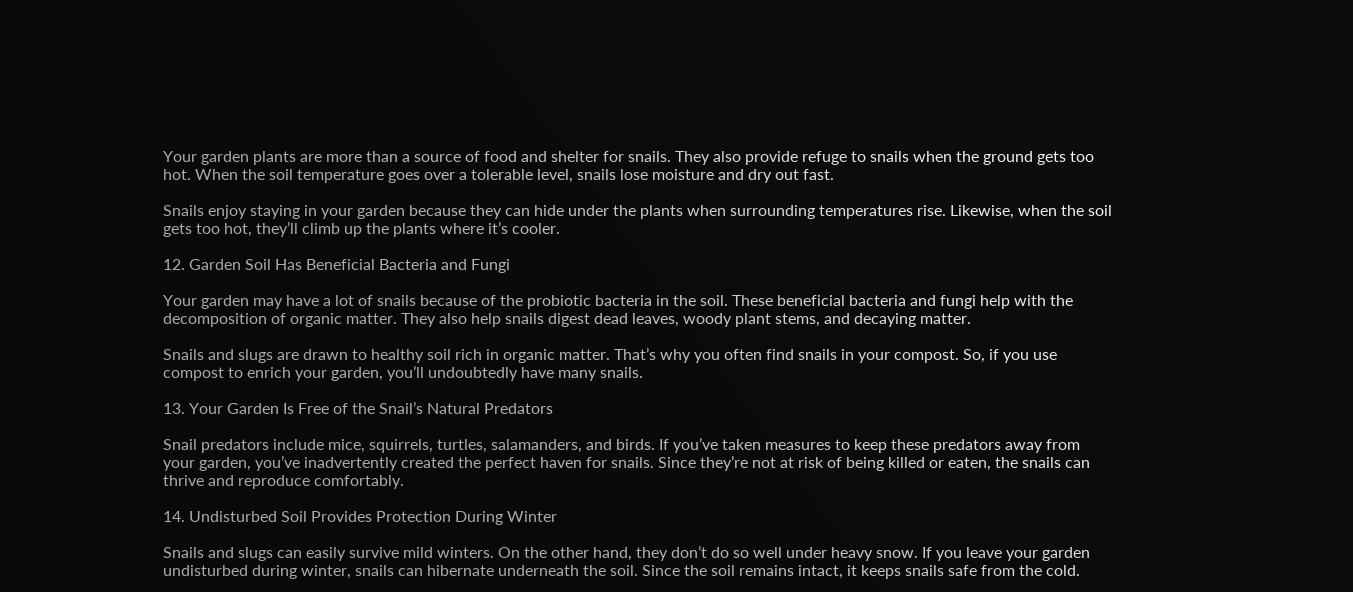Your garden plants are more than a source of food and shelter for snails. They also provide refuge to snails when the ground gets too hot. When the soil temperature goes over a tolerable level, snails lose moisture and dry out fast.

Snails enjoy staying in your garden because they can hide under the plants when surrounding temperatures rise. Likewise, when the soil gets too hot, they’ll climb up the plants where it’s cooler.

12. Garden Soil Has Beneficial Bacteria and Fungi

Your garden may have a lot of snails because of the probiotic bacteria in the soil. These beneficial bacteria and fungi help with the decomposition of organic matter. They also help snails digest dead leaves, woody plant stems, and decaying matter.

Snails and slugs are drawn to healthy soil rich in organic matter. That’s why you often find snails in your compost. So, if you use compost to enrich your garden, you’ll undoubtedly have many snails.

13. Your Garden Is Free of the Snail’s Natural Predators

Snail predators include mice, squirrels, turtles, salamanders, and birds. If you’ve taken measures to keep these predators away from your garden, you’ve inadvertently created the perfect haven for snails. Since they’re not at risk of being killed or eaten, the snails can thrive and reproduce comfortably.

14. Undisturbed Soil Provides Protection During Winter

Snails and slugs can easily survive mild winters. On the other hand, they don’t do so well under heavy snow. If you leave your garden undisturbed during winter, snails can hibernate underneath the soil. Since the soil remains intact, it keeps snails safe from the cold.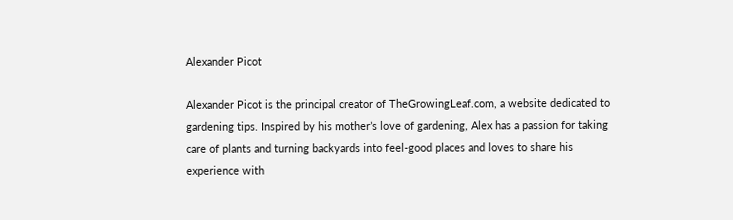Alexander Picot

Alexander Picot is the principal creator of TheGrowingLeaf.com, a website dedicated to gardening tips. Inspired by his mother’s love of gardening, Alex has a passion for taking care of plants and turning backyards into feel-good places and loves to share his experience with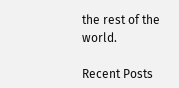the rest of the world.

Recent Posts